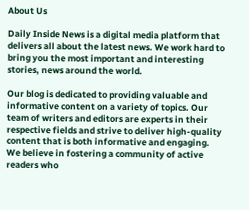About Us

Daily Inside News is a digital media platform that delivers all about the latest news. We work hard to bring you the most important and interesting stories, news around the world.

Our blog is dedicated to providing valuable and informative content on a variety of topics. Our team of writers and editors are experts in their respective fields and strive to deliver high-quality content that is both informative and engaging. We believe in fostering a community of active readers who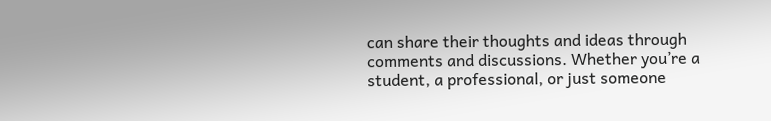can share their thoughts and ideas through comments and discussions. Whether you’re a student, a professional, or just someone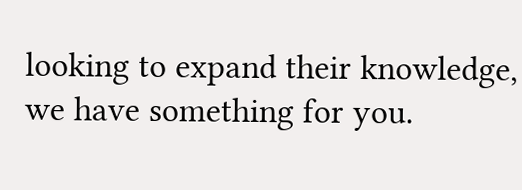looking to expand their knowledge, we have something for you.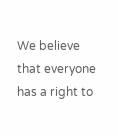We believe that everyone has a right to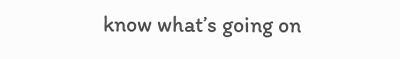know what’s going on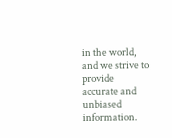in the world, and we strive to provide accurate and unbiased information.